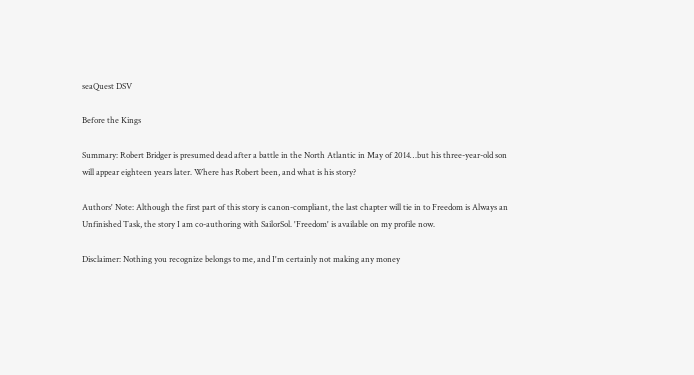seaQuest DSV

Before the Kings

Summary: Robert Bridger is presumed dead after a battle in the North Atlantic in May of 2014…but his three-year-old son will appear eighteen years later. Where has Robert been, and what is his story?

Authors' Note: Although the first part of this story is canon-compliant, the last chapter will tie in to Freedom is Always an Unfinished Task, the story I am co-authoring with SailorSol. 'Freedom' is available on my profile now.

Disclaimer: Nothing you recognize belongs to me, and I'm certainly not making any money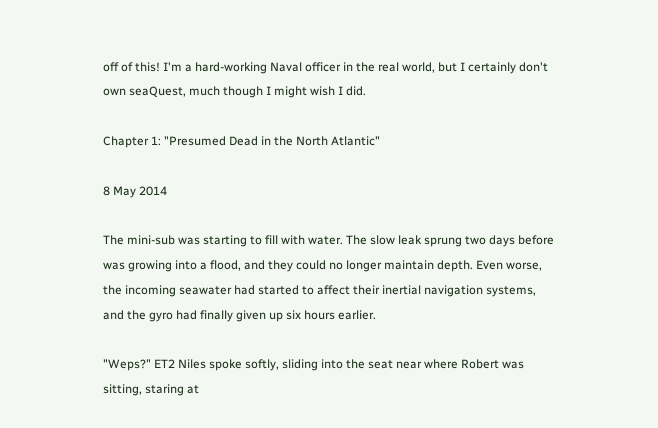off of this! I'm a hard-working Naval officer in the real world, but I certainly don't own seaQuest, much though I might wish I did.

Chapter 1: "Presumed Dead in the North Atlantic"

8 May 2014

The mini-sub was starting to fill with water. The slow leak sprung two days before was growing into a flood, and they could no longer maintain depth. Even worse, the incoming seawater had started to affect their inertial navigation systems, and the gyro had finally given up six hours earlier.

"Weps?" ET2 Niles spoke softly, sliding into the seat near where Robert was sitting, staring at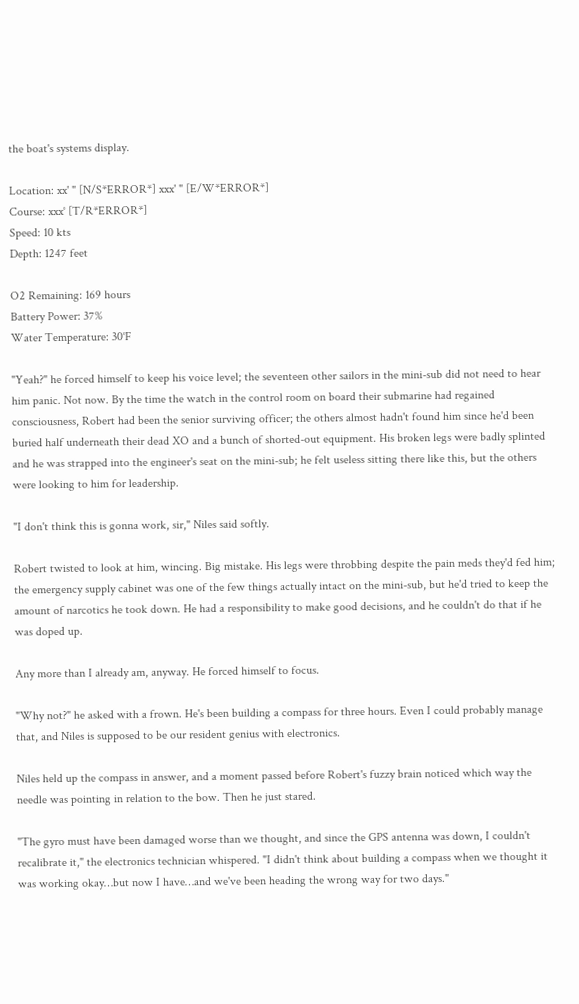the boat's systems display.

Location: xx' " [N/S*ERROR*] xxx' " [E/W*ERROR*]
Course: xxx˚ [T/R*ERROR*]
Speed: 10 kts
Depth: 1247 feet

O2 Remaining: 169 hours
Battery Power: 37%
Water Temperature: 30˚F

"Yeah?" he forced himself to keep his voice level; the seventeen other sailors in the mini-sub did not need to hear him panic. Not now. By the time the watch in the control room on board their submarine had regained consciousness, Robert had been the senior surviving officer; the others almost hadn't found him since he'd been buried half underneath their dead XO and a bunch of shorted-out equipment. His broken legs were badly splinted and he was strapped into the engineer's seat on the mini-sub; he felt useless sitting there like this, but the others were looking to him for leadership.

"I don't think this is gonna work, sir," Niles said softly.

Robert twisted to look at him, wincing. Big mistake. His legs were throbbing despite the pain meds they'd fed him; the emergency supply cabinet was one of the few things actually intact on the mini-sub, but he'd tried to keep the amount of narcotics he took down. He had a responsibility to make good decisions, and he couldn't do that if he was doped up.

Any more than I already am, anyway. He forced himself to focus.

"Why not?" he asked with a frown. He's been building a compass for three hours. Even I could probably manage that, and Niles is supposed to be our resident genius with electronics.

Niles held up the compass in answer, and a moment passed before Robert's fuzzy brain noticed which way the needle was pointing in relation to the bow. Then he just stared.

"The gyro must have been damaged worse than we thought, and since the GPS antenna was down, I couldn't recalibrate it," the electronics technician whispered. "I didn't think about building a compass when we thought it was working okay…but now I have…and we've been heading the wrong way for two days."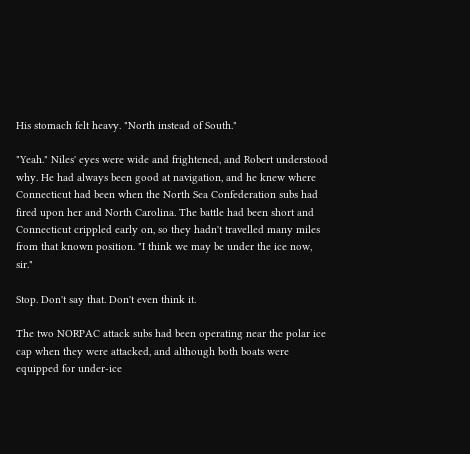His stomach felt heavy. "North instead of South."

"Yeah." Niles' eyes were wide and frightened, and Robert understood why. He had always been good at navigation, and he knew where Connecticut had been when the North Sea Confederation subs had fired upon her and North Carolina. The battle had been short and Connecticut crippled early on, so they hadn't travelled many miles from that known position. "I think we may be under the ice now, sir."

Stop. Don't say that. Don't even think it.

The two NORPAC attack subs had been operating near the polar ice cap when they were attacked, and although both boats were equipped for under-ice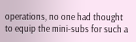operations, no one had thought to equip the mini-subs for such a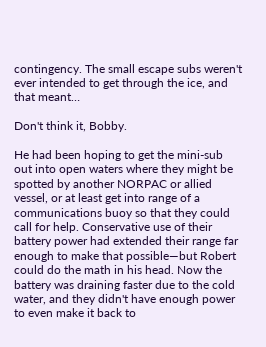contingency. The small escape subs weren't ever intended to get through the ice, and that meant…

Don't think it, Bobby.

He had been hoping to get the mini-sub out into open waters where they might be spotted by another NORPAC or allied vessel, or at least get into range of a communications buoy so that they could call for help. Conservative use of their battery power had extended their range far enough to make that possible—but Robert could do the math in his head. Now the battery was draining faster due to the cold water, and they didn't have enough power to even make it back to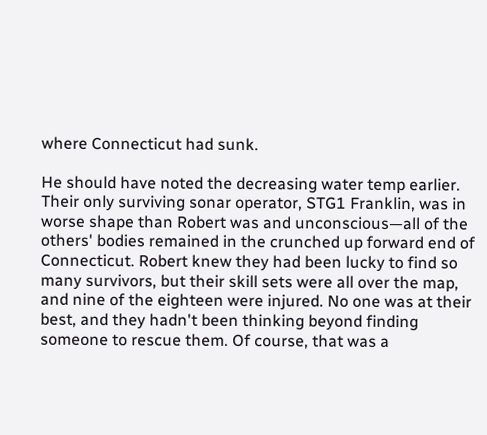where Connecticut had sunk.

He should have noted the decreasing water temp earlier. Their only surviving sonar operator, STG1 Franklin, was in worse shape than Robert was and unconscious—all of the others' bodies remained in the crunched up forward end of Connecticut. Robert knew they had been lucky to find so many survivors, but their skill sets were all over the map, and nine of the eighteen were injured. No one was at their best, and they hadn't been thinking beyond finding someone to rescue them. Of course, that was a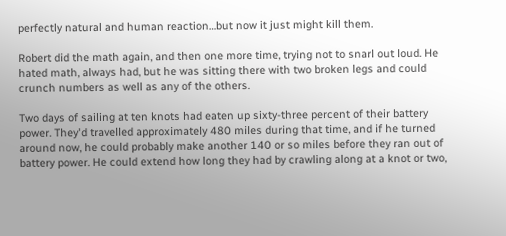perfectly natural and human reaction…but now it just might kill them.

Robert did the math again, and then one more time, trying not to snarl out loud. He hated math, always had, but he was sitting there with two broken legs and could crunch numbers as well as any of the others.

Two days of sailing at ten knots had eaten up sixty-three percent of their battery power. They'd travelled approximately 480 miles during that time, and if he turned around now, he could probably make another 140 or so miles before they ran out of battery power. He could extend how long they had by crawling along at a knot or two,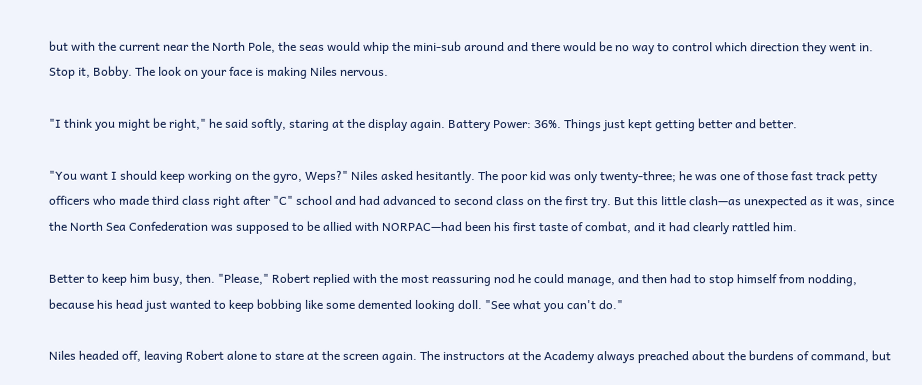but with the current near the North Pole, the seas would whip the mini-sub around and there would be no way to control which direction they went in. Stop it, Bobby. The look on your face is making Niles nervous.

"I think you might be right," he said softly, staring at the display again. Battery Power: 36%. Things just kept getting better and better.

"You want I should keep working on the gyro, Weps?" Niles asked hesitantly. The poor kid was only twenty-three; he was one of those fast track petty officers who made third class right after "C" school and had advanced to second class on the first try. But this little clash—as unexpected as it was, since the North Sea Confederation was supposed to be allied with NORPAC—had been his first taste of combat, and it had clearly rattled him.

Better to keep him busy, then. "Please," Robert replied with the most reassuring nod he could manage, and then had to stop himself from nodding, because his head just wanted to keep bobbing like some demented looking doll. "See what you can't do."

Niles headed off, leaving Robert alone to stare at the screen again. The instructors at the Academy always preached about the burdens of command, but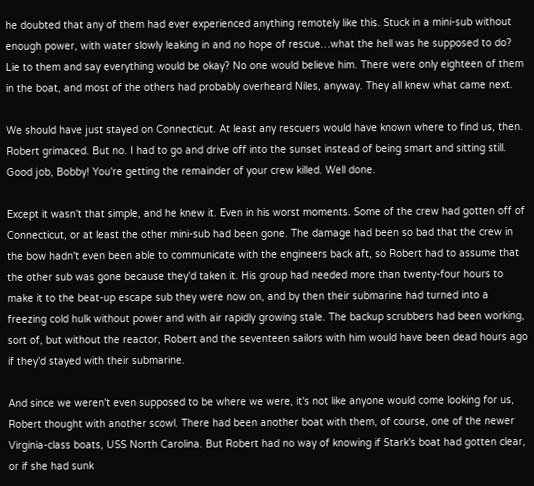he doubted that any of them had ever experienced anything remotely like this. Stuck in a mini-sub without enough power, with water slowly leaking in and no hope of rescue…what the hell was he supposed to do? Lie to them and say everything would be okay? No one would believe him. There were only eighteen of them in the boat, and most of the others had probably overheard Niles, anyway. They all knew what came next.

We should have just stayed on Connecticut. At least any rescuers would have known where to find us, then. Robert grimaced. But no. I had to go and drive off into the sunset instead of being smart and sitting still. Good job, Bobby! You're getting the remainder of your crew killed. Well done.

Except it wasn't that simple, and he knew it. Even in his worst moments. Some of the crew had gotten off of Connecticut, or at least the other mini-sub had been gone. The damage had been so bad that the crew in the bow hadn't even been able to communicate with the engineers back aft, so Robert had to assume that the other sub was gone because they'd taken it. His group had needed more than twenty-four hours to make it to the beat-up escape sub they were now on, and by then their submarine had turned into a freezing cold hulk without power and with air rapidly growing stale. The backup scrubbers had been working, sort of, but without the reactor, Robert and the seventeen sailors with him would have been dead hours ago if they'd stayed with their submarine.

And since we weren't even supposed to be where we were, it's not like anyone would come looking for us, Robert thought with another scowl. There had been another boat with them, of course, one of the newer Virginia-class boats, USS North Carolina. But Robert had no way of knowing if Stark's boat had gotten clear, or if she had sunk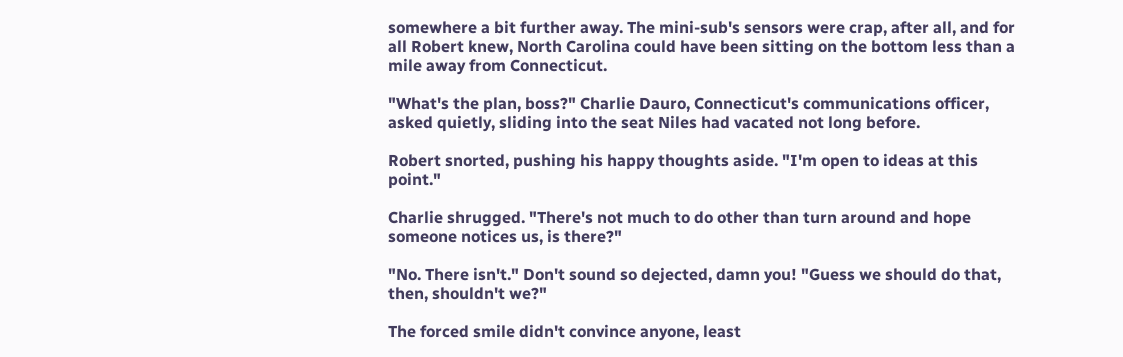somewhere a bit further away. The mini-sub's sensors were crap, after all, and for all Robert knew, North Carolina could have been sitting on the bottom less than a mile away from Connecticut.

"What's the plan, boss?" Charlie Dauro, Connecticut's communications officer, asked quietly, sliding into the seat Niles had vacated not long before.

Robert snorted, pushing his happy thoughts aside. "I'm open to ideas at this point."

Charlie shrugged. "There's not much to do other than turn around and hope someone notices us, is there?"

"No. There isn't." Don't sound so dejected, damn you! "Guess we should do that, then, shouldn't we?"

The forced smile didn't convince anyone, least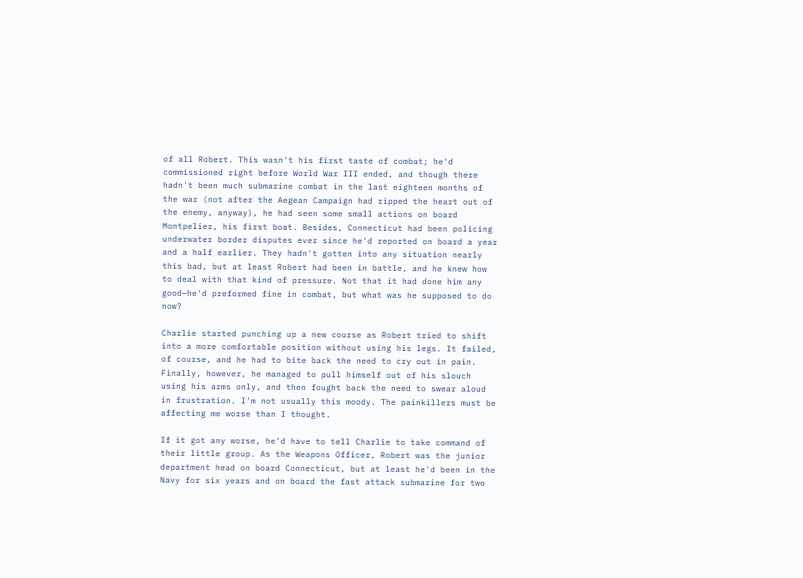of all Robert. This wasn't his first taste of combat; he'd commissioned right before World War III ended, and though there hadn't been much submarine combat in the last eighteen months of the war (not after the Aegean Campaign had ripped the heart out of the enemy, anyway), he had seen some small actions on board Montpelier, his first boat. Besides, Connecticut had been policing underwater border disputes ever since he'd reported on board a year and a half earlier. They hadn't gotten into any situation nearly this bad, but at least Robert had been in battle, and he knew how to deal with that kind of pressure. Not that it had done him any good—he'd preformed fine in combat, but what was he supposed to do now?

Charlie started punching up a new course as Robert tried to shift into a more comfortable position without using his legs. It failed, of course, and he had to bite back the need to cry out in pain. Finally, however, he managed to pull himself out of his slouch using his arms only, and then fought back the need to swear aloud in frustration. I'm not usually this moody. The painkillers must be affecting me worse than I thought.

If it got any worse, he'd have to tell Charlie to take command of their little group. As the Weapons Officer, Robert was the junior department head on board Connecticut, but at least he'd been in the Navy for six years and on board the fast attack submarine for two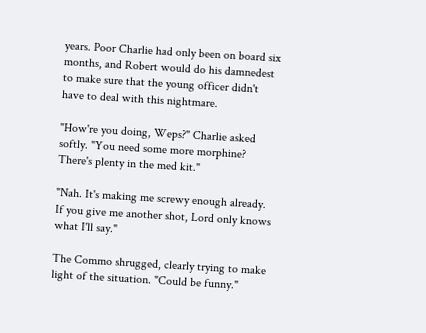years. Poor Charlie had only been on board six months, and Robert would do his damnedest to make sure that the young officer didn't have to deal with this nightmare.

"How're you doing, Weps?" Charlie asked softly. "You need some more morphine? There's plenty in the med kit."

"Nah. It's making me screwy enough already. If you give me another shot, Lord only knows what I'll say."

The Commo shrugged, clearly trying to make light of the situation. "Could be funny."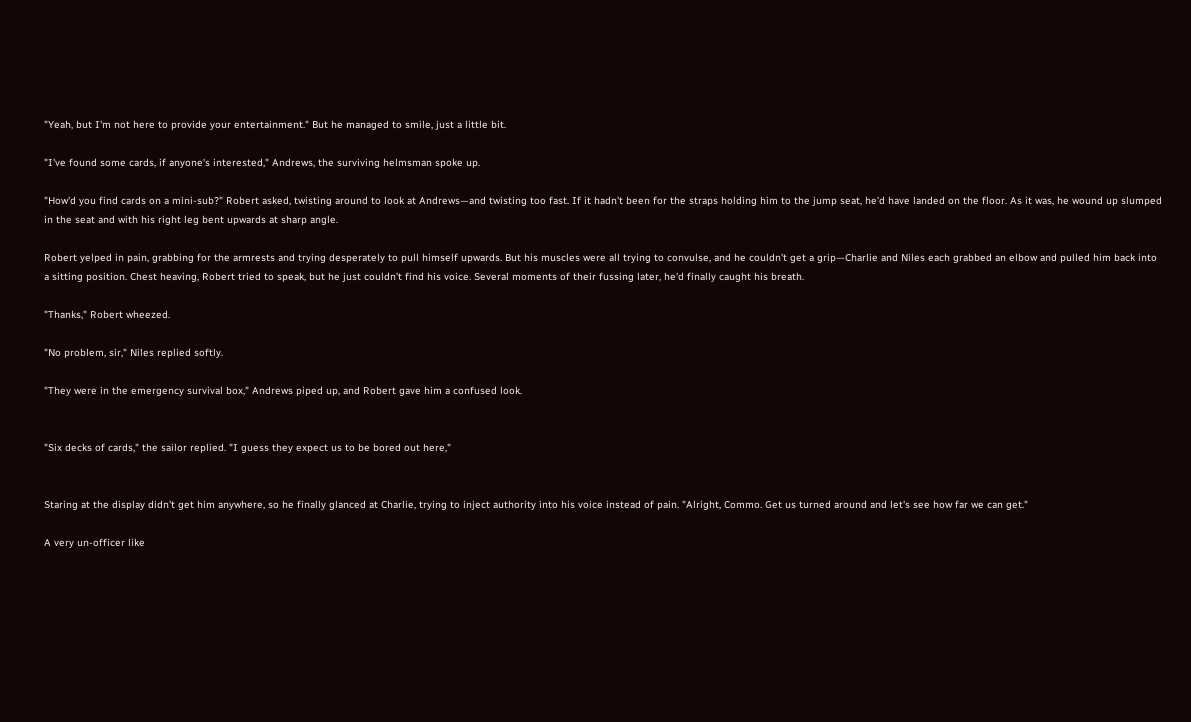"Yeah, but I'm not here to provide your entertainment." But he managed to smile, just a little bit.

"I've found some cards, if anyone's interested," Andrews, the surviving helmsman spoke up.

"How'd you find cards on a mini-sub?" Robert asked, twisting around to look at Andrews—and twisting too fast. If it hadn't been for the straps holding him to the jump seat, he'd have landed on the floor. As it was, he wound up slumped in the seat and with his right leg bent upwards at sharp angle.

Robert yelped in pain, grabbing for the armrests and trying desperately to pull himself upwards. But his muscles were all trying to convulse, and he couldn't get a grip—Charlie and Niles each grabbed an elbow and pulled him back into a sitting position. Chest heaving, Robert tried to speak, but he just couldn't find his voice. Several moments of their fussing later, he'd finally caught his breath.

"Thanks," Robert wheezed.

"No problem, sir," Niles replied softly.

"They were in the emergency survival box," Andrews piped up, and Robert gave him a confused look.


"Six decks of cards," the sailor replied. "I guess they expect us to be bored out here,"


Staring at the display didn't get him anywhere, so he finally glanced at Charlie, trying to inject authority into his voice instead of pain. "Alright, Commo. Get us turned around and let's see how far we can get."

A very un-officer like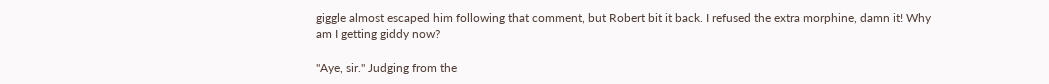giggle almost escaped him following that comment, but Robert bit it back. I refused the extra morphine, damn it! Why am I getting giddy now?

"Aye, sir." Judging from the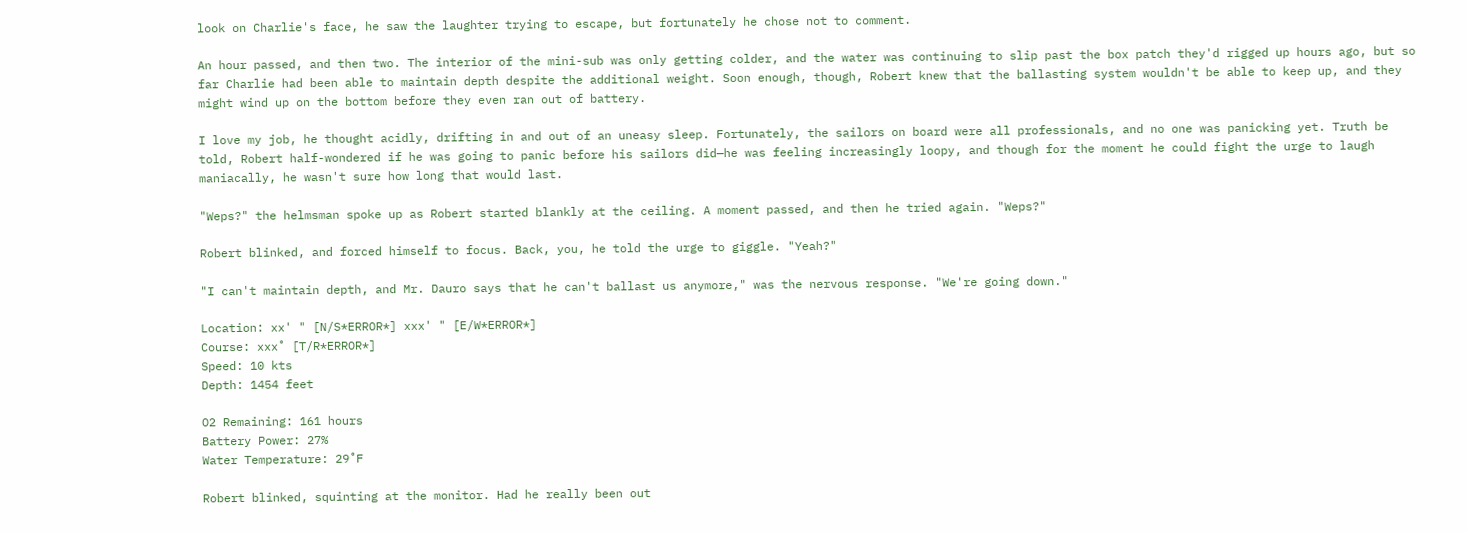look on Charlie's face, he saw the laughter trying to escape, but fortunately he chose not to comment.

An hour passed, and then two. The interior of the mini-sub was only getting colder, and the water was continuing to slip past the box patch they'd rigged up hours ago, but so far Charlie had been able to maintain depth despite the additional weight. Soon enough, though, Robert knew that the ballasting system wouldn't be able to keep up, and they might wind up on the bottom before they even ran out of battery.

I love my job, he thought acidly, drifting in and out of an uneasy sleep. Fortunately, the sailors on board were all professionals, and no one was panicking yet. Truth be told, Robert half-wondered if he was going to panic before his sailors did—he was feeling increasingly loopy, and though for the moment he could fight the urge to laugh maniacally, he wasn't sure how long that would last.

"Weps?" the helmsman spoke up as Robert started blankly at the ceiling. A moment passed, and then he tried again. "Weps?"

Robert blinked, and forced himself to focus. Back, you, he told the urge to giggle. "Yeah?"

"I can't maintain depth, and Mr. Dauro says that he can't ballast us anymore," was the nervous response. "We're going down."

Location: xx' " [N/S*ERROR*] xxx' " [E/W*ERROR*]
Course: xxx˚ [T/R*ERROR*]
Speed: 10 kts
Depth: 1454 feet

O2 Remaining: 161 hours
Battery Power: 27%
Water Temperature: 29˚F

Robert blinked, squinting at the monitor. Had he really been out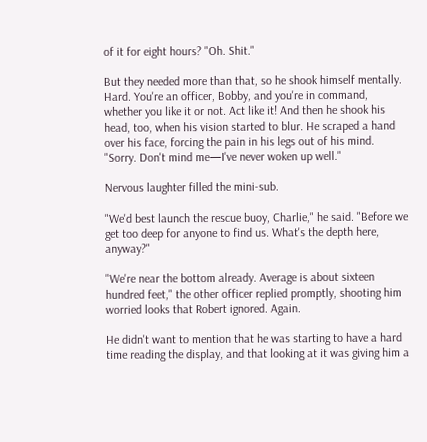of it for eight hours? "Oh. Shit."

But they needed more than that, so he shook himself mentally. Hard. You're an officer, Bobby, and you're in command, whether you like it or not. Act like it! And then he shook his head, too, when his vision started to blur. He scraped a hand over his face, forcing the pain in his legs out of his mind. "Sorry. Don't mind me—I've never woken up well."

Nervous laughter filled the mini-sub.

"We'd best launch the rescue buoy, Charlie," he said. "Before we get too deep for anyone to find us. What's the depth here, anyway?"

"We're near the bottom already. Average is about sixteen hundred feet," the other officer replied promptly, shooting him worried looks that Robert ignored. Again.

He didn't want to mention that he was starting to have a hard time reading the display, and that looking at it was giving him a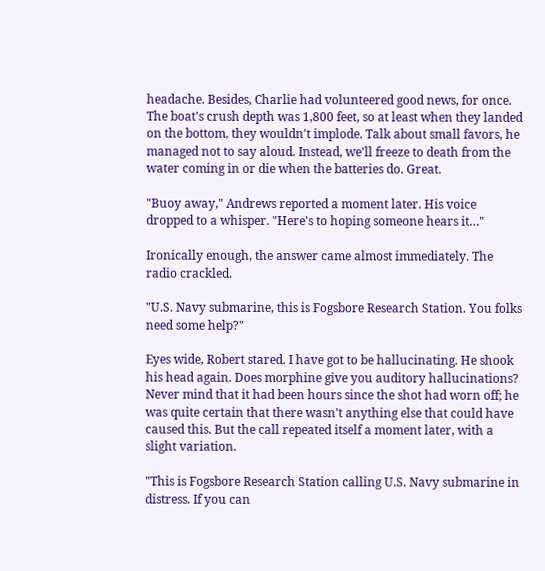headache. Besides, Charlie had volunteered good news, for once. The boat's crush depth was 1,800 feet, so at least when they landed on the bottom, they wouldn't implode. Talk about small favors, he managed not to say aloud. Instead, we'll freeze to death from the water coming in or die when the batteries do. Great.

"Buoy away," Andrews reported a moment later. His voice dropped to a whisper. "Here's to hoping someone hears it…"

Ironically enough, the answer came almost immediately. The radio crackled.

"U.S. Navy submarine, this is Fogsbore Research Station. You folks need some help?"

Eyes wide, Robert stared. I have got to be hallucinating. He shook his head again. Does morphine give you auditory hallucinations? Never mind that it had been hours since the shot had worn off; he was quite certain that there wasn't anything else that could have caused this. But the call repeated itself a moment later, with a slight variation.

"This is Fogsbore Research Station calling U.S. Navy submarine in distress. If you can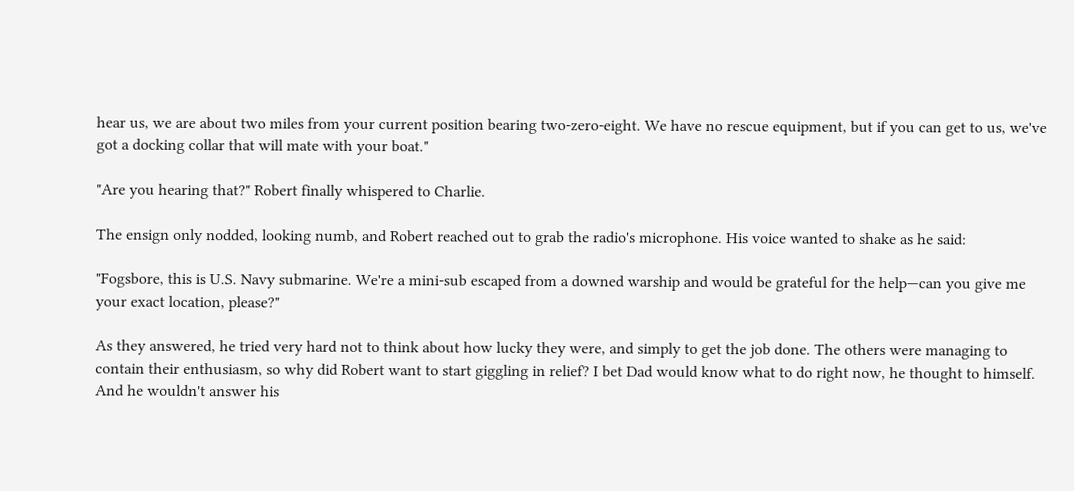hear us, we are about two miles from your current position bearing two-zero-eight. We have no rescue equipment, but if you can get to us, we've got a docking collar that will mate with your boat."

"Are you hearing that?" Robert finally whispered to Charlie.

The ensign only nodded, looking numb, and Robert reached out to grab the radio's microphone. His voice wanted to shake as he said:

"Fogsbore, this is U.S. Navy submarine. We're a mini-sub escaped from a downed warship and would be grateful for the help—can you give me your exact location, please?"

As they answered, he tried very hard not to think about how lucky they were, and simply to get the job done. The others were managing to contain their enthusiasm, so why did Robert want to start giggling in relief? I bet Dad would know what to do right now, he thought to himself. And he wouldn't answer his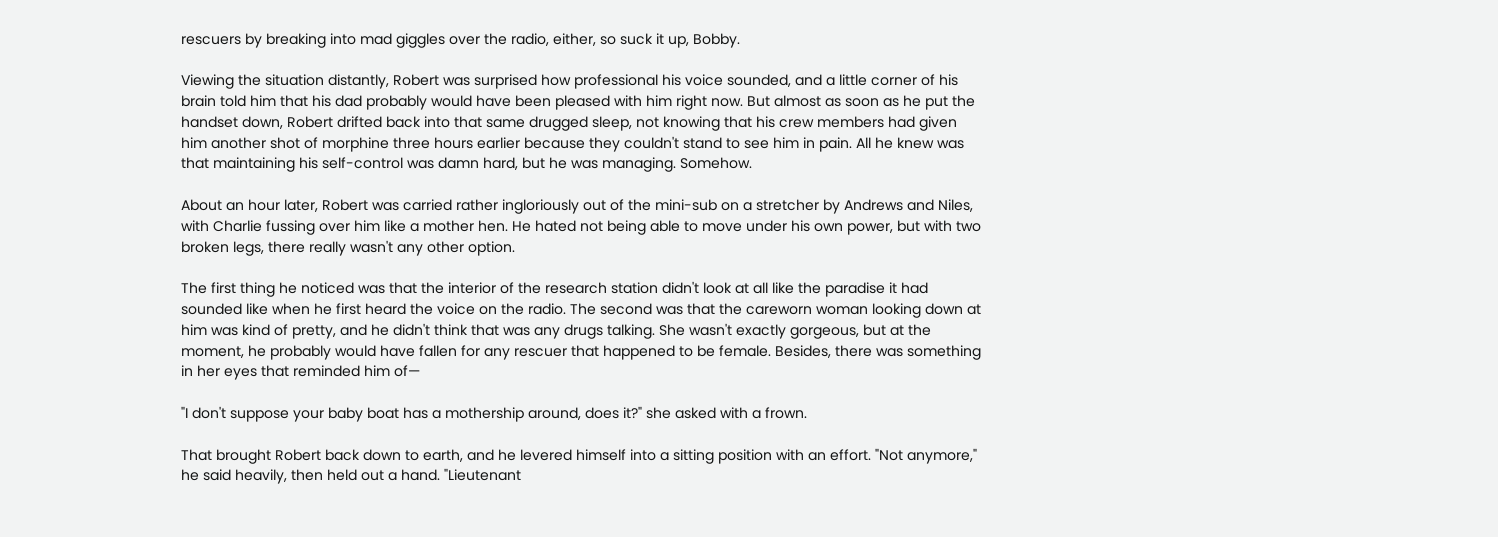rescuers by breaking into mad giggles over the radio, either, so suck it up, Bobby.

Viewing the situation distantly, Robert was surprised how professional his voice sounded, and a little corner of his brain told him that his dad probably would have been pleased with him right now. But almost as soon as he put the handset down, Robert drifted back into that same drugged sleep, not knowing that his crew members had given him another shot of morphine three hours earlier because they couldn't stand to see him in pain. All he knew was that maintaining his self-control was damn hard, but he was managing. Somehow.

About an hour later, Robert was carried rather ingloriously out of the mini-sub on a stretcher by Andrews and Niles, with Charlie fussing over him like a mother hen. He hated not being able to move under his own power, but with two broken legs, there really wasn't any other option.

The first thing he noticed was that the interior of the research station didn't look at all like the paradise it had sounded like when he first heard the voice on the radio. The second was that the careworn woman looking down at him was kind of pretty, and he didn't think that was any drugs talking. She wasn't exactly gorgeous, but at the moment, he probably would have fallen for any rescuer that happened to be female. Besides, there was something in her eyes that reminded him of—

"I don't suppose your baby boat has a mothership around, does it?" she asked with a frown.

That brought Robert back down to earth, and he levered himself into a sitting position with an effort. "Not anymore," he said heavily, then held out a hand. "Lieutenant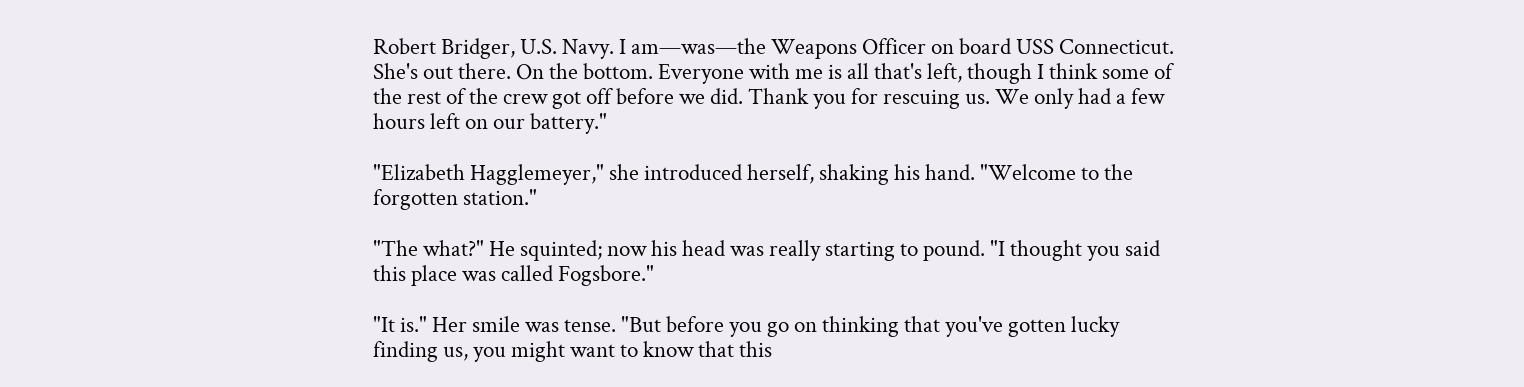Robert Bridger, U.S. Navy. I am—was—the Weapons Officer on board USS Connecticut. She's out there. On the bottom. Everyone with me is all that's left, though I think some of the rest of the crew got off before we did. Thank you for rescuing us. We only had a few hours left on our battery."

"Elizabeth Hagglemeyer," she introduced herself, shaking his hand. "Welcome to the forgotten station."

"The what?" He squinted; now his head was really starting to pound. "I thought you said this place was called Fogsbore."

"It is." Her smile was tense. "But before you go on thinking that you've gotten lucky finding us, you might want to know that this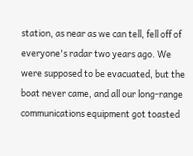station, as near as we can tell, fell off of everyone's radar two years ago. We were supposed to be evacuated, but the boat never came, and all our long-range communications equipment got toasted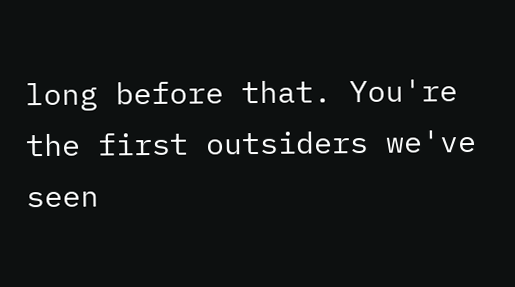long before that. You're the first outsiders we've seen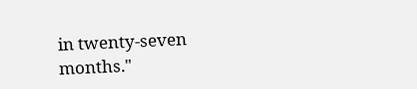in twenty-seven months."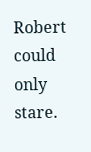Robert could only stare.